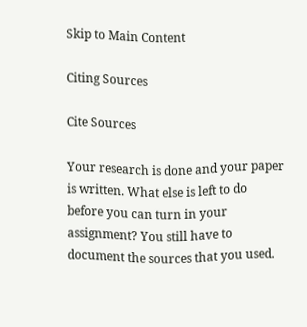Skip to Main Content

Citing Sources

Cite Sources

Your research is done and your paper is written. What else is left to do before you can turn in your assignment? You still have to document the sources that you used.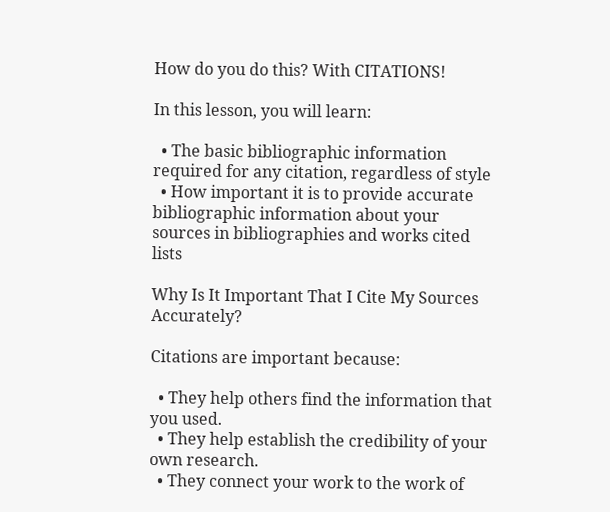How do you do this? With CITATIONS!

In this lesson, you will learn:

  • The basic bibliographic information required for any citation, regardless of style
  • How important it is to provide accurate bibliographic information about your sources in bibliographies and works cited lists

Why Is It Important That I Cite My Sources Accurately?

Citations are important because:

  • They help others find the information that you used.
  • They help establish the credibility of your own research.
  • They connect your work to the work of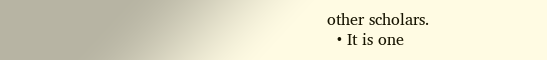other scholars.
  • It is one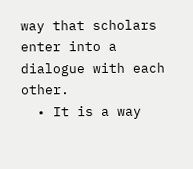way that scholars enter into a dialogue with each other.
  • It is a way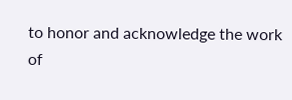to honor and acknowledge the work of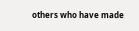others who have made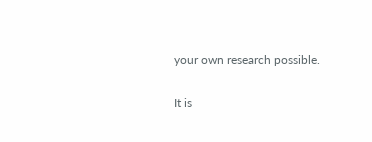your own research possible.

It is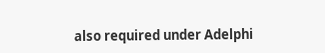also required under Adelphi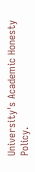University's Academic Honesty Policy.